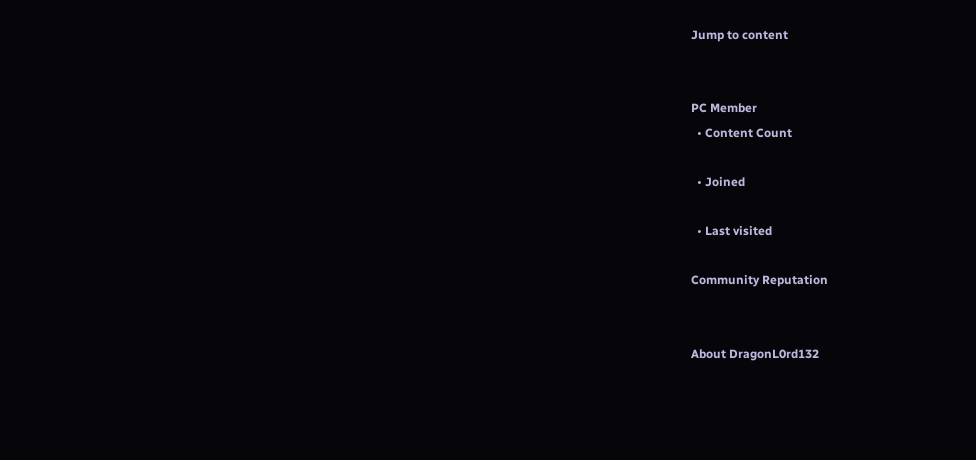Jump to content


PC Member
  • Content Count

  • Joined

  • Last visited

Community Reputation


About DragonL0rd132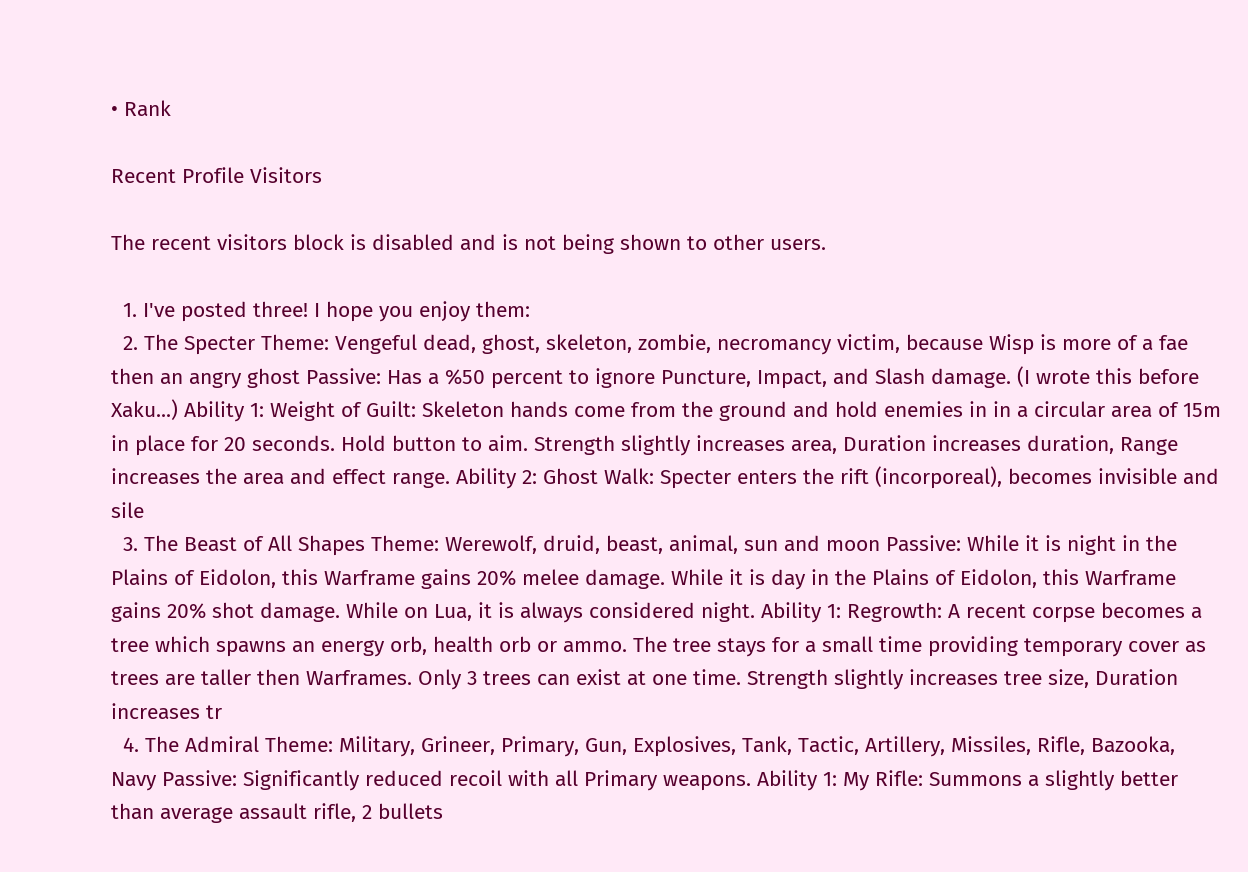• Rank

Recent Profile Visitors

The recent visitors block is disabled and is not being shown to other users.

  1. I've posted three! I hope you enjoy them:
  2. The Specter Theme: Vengeful dead, ghost, skeleton, zombie, necromancy victim, because Wisp is more of a fae then an angry ghost Passive: Has a %50 percent to ignore Puncture, Impact, and Slash damage. (I wrote this before Xaku...) Ability 1: Weight of Guilt: Skeleton hands come from the ground and hold enemies in in a circular area of 15m in place for 20 seconds. Hold button to aim. Strength slightly increases area, Duration increases duration, Range increases the area and effect range. Ability 2: Ghost Walk: Specter enters the rift (incorporeal), becomes invisible and sile
  3. The Beast of All Shapes Theme: Werewolf, druid, beast, animal, sun and moon Passive: While it is night in the Plains of Eidolon, this Warframe gains 20% melee damage. While it is day in the Plains of Eidolon, this Warframe gains 20% shot damage. While on Lua, it is always considered night. Ability 1: Regrowth: A recent corpse becomes a tree which spawns an energy orb, health orb or ammo. The tree stays for a small time providing temporary cover as trees are taller then Warframes. Only 3 trees can exist at one time. Strength slightly increases tree size, Duration increases tr
  4. The Admiral Theme: Military, Grineer, Primary, Gun, Explosives, Tank, Tactic, Artillery, Missiles, Rifle, Bazooka, Navy Passive: Significantly reduced recoil with all Primary weapons. Ability 1: My Rifle: Summons a slightly better than average assault rifle, 2 bullets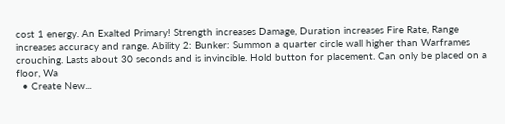cost 1 energy. An Exalted Primary! Strength increases Damage, Duration increases Fire Rate, Range increases accuracy and range. Ability 2: Bunker: Summon a quarter circle wall higher than Warframes crouching. Lasts about 30 seconds and is invincible. Hold button for placement. Can only be placed on a floor, Wa
  • Create New...